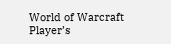World of Warcraft Player’s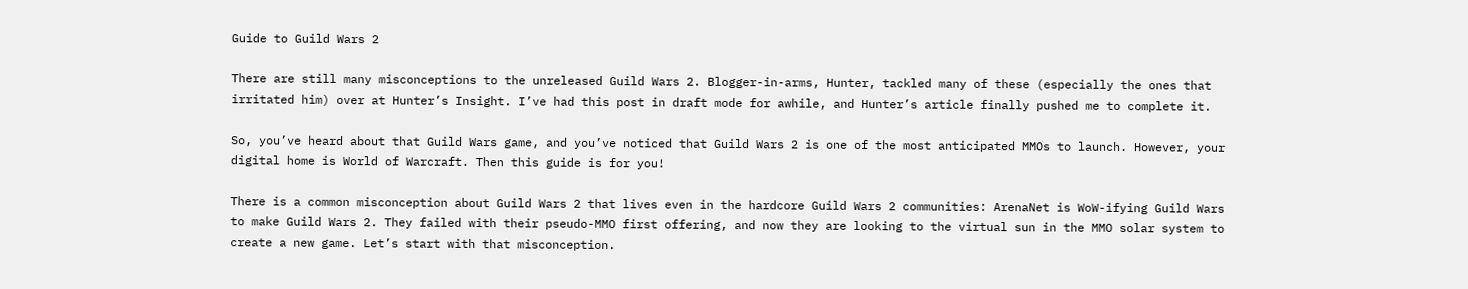Guide to Guild Wars 2

There are still many misconceptions to the unreleased Guild Wars 2. Blogger-in-arms, Hunter, tackled many of these (especially the ones that irritated him) over at Hunter’s Insight. I’ve had this post in draft mode for awhile, and Hunter’s article finally pushed me to complete it.

So, you’ve heard about that Guild Wars game, and you’ve noticed that Guild Wars 2 is one of the most anticipated MMOs to launch. However, your digital home is World of Warcraft. Then this guide is for you!

There is a common misconception about Guild Wars 2 that lives even in the hardcore Guild Wars 2 communities: ArenaNet is WoW-ifying Guild Wars to make Guild Wars 2. They failed with their pseudo-MMO first offering, and now they are looking to the virtual sun in the MMO solar system to create a new game. Let’s start with that misconception.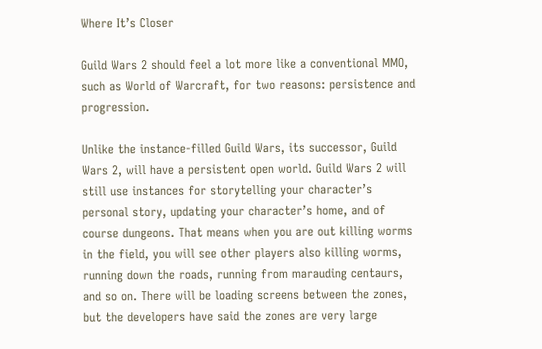Where It’s Closer

Guild Wars 2 should feel a lot more like a conventional MMO, such as World of Warcraft, for two reasons: persistence and progression.

Unlike the instance-filled Guild Wars, its successor, Guild Wars 2, will have a persistent open world. Guild Wars 2 will still use instances for storytelling your character’s personal story, updating your character’s home, and of course dungeons. That means when you are out killing worms in the field, you will see other players also killing worms, running down the roads, running from marauding centaurs, and so on. There will be loading screens between the zones, but the developers have said the zones are very large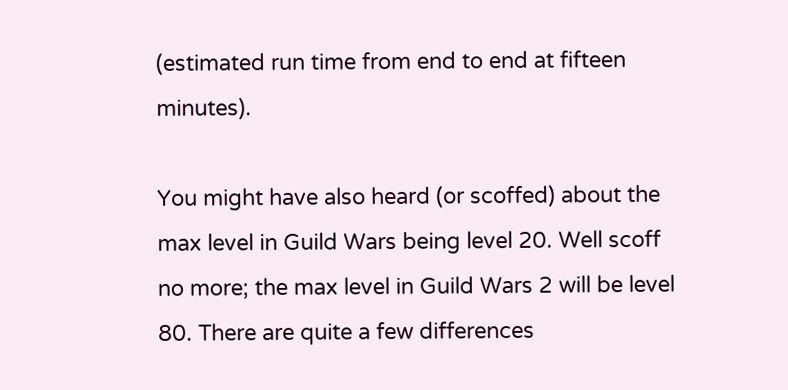(estimated run time from end to end at fifteen minutes).

You might have also heard (or scoffed) about the max level in Guild Wars being level 20. Well scoff no more; the max level in Guild Wars 2 will be level 80. There are quite a few differences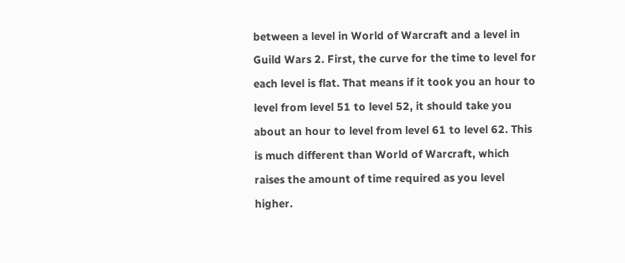between a level in World of Warcraft and a level in Guild Wars 2. First, the curve for the time to level for each level is flat. That means if it took you an hour to level from level 51 to level 52, it should take you about an hour to level from level 61 to level 62. This is much different than World of Warcraft, which raises the amount of time required as you level higher.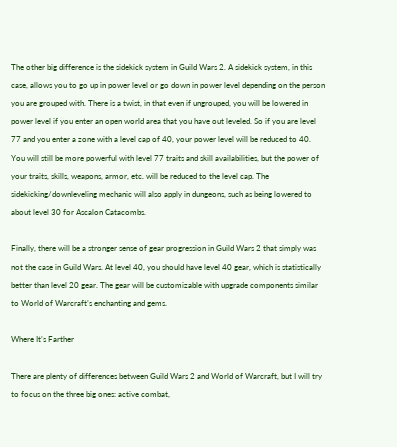The other big difference is the sidekick system in Guild Wars 2. A sidekick system, in this case, allows you to go up in power level or go down in power level depending on the person you are grouped with. There is a twist, in that even if ungrouped, you will be lowered in power level if you enter an open world area that you have out leveled. So if you are level 77 and you enter a zone with a level cap of 40, your power level will be reduced to 40. You will still be more powerful with level 77 traits and skill availabilities, but the power of your traits, skills, weapons, armor, etc. will be reduced to the level cap. The sidekicking/downleveling mechanic will also apply in dungeons, such as being lowered to about level 30 for Ascalon Catacombs.

Finally, there will be a stronger sense of gear progression in Guild Wars 2 that simply was not the case in Guild Wars. At level 40, you should have level 40 gear, which is statistically better than level 20 gear. The gear will be customizable with upgrade components similar to World of Warcraft’s enchanting and gems.

Where It’s Farther

There are plenty of differences between Guild Wars 2 and World of Warcraft, but I will try to focus on the three big ones: active combat,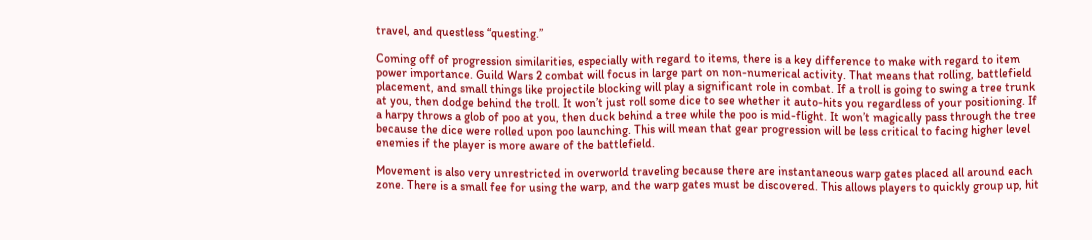travel, and questless “questing.”

Coming off of progression similarities, especially with regard to items, there is a key difference to make with regard to item power importance. Guild Wars 2 combat will focus in large part on non-numerical activity. That means that rolling, battlefield placement, and small things like projectile blocking will play a significant role in combat. If a troll is going to swing a tree trunk at you, then dodge behind the troll. It won’t just roll some dice to see whether it auto-hits you regardless of your positioning. If a harpy throws a glob of poo at you, then duck behind a tree while the poo is mid-flight. It won’t magically pass through the tree because the dice were rolled upon poo launching. This will mean that gear progression will be less critical to facing higher level enemies if the player is more aware of the battlefield.

Movement is also very unrestricted in overworld traveling because there are instantaneous warp gates placed all around each zone. There is a small fee for using the warp, and the warp gates must be discovered. This allows players to quickly group up, hit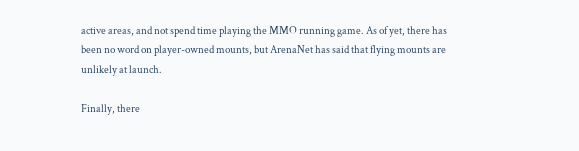active areas, and not spend time playing the MMO running game. As of yet, there has been no word on player-owned mounts, but ArenaNet has said that flying mounts are unlikely at launch.

Finally, there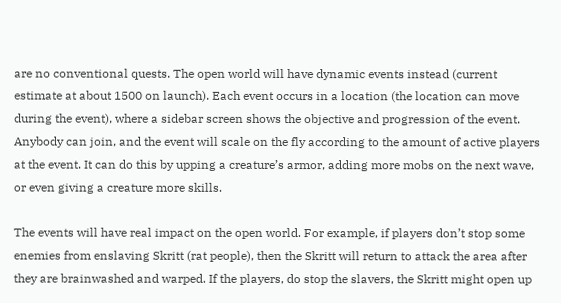are no conventional quests. The open world will have dynamic events instead (current estimate at about 1500 on launch). Each event occurs in a location (the location can move during the event), where a sidebar screen shows the objective and progression of the event. Anybody can join, and the event will scale on the fly according to the amount of active players at the event. It can do this by upping a creature’s armor, adding more mobs on the next wave, or even giving a creature more skills.

The events will have real impact on the open world. For example, if players don’t stop some enemies from enslaving Skritt (rat people), then the Skritt will return to attack the area after they are brainwashed and warped. If the players, do stop the slavers, the Skritt might open up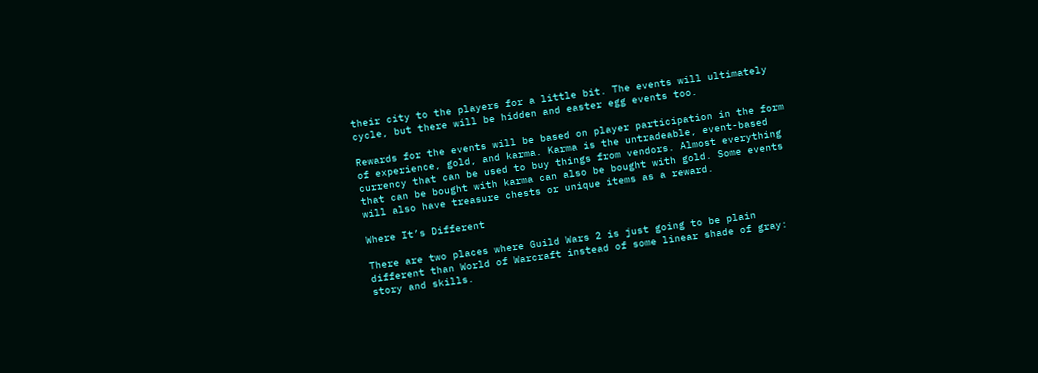their city to the players for a little bit. The events will ultimately cycle, but there will be hidden and easter egg events too.

Rewards for the events will be based on player participation in the form of experience, gold, and karma. Karma is the untradeable, event-based currency that can be used to buy things from vendors. Almost everything that can be bought with karma can also be bought with gold. Some events will also have treasure chests or unique items as a reward.

Where It’s Different

There are two places where Guild Wars 2 is just going to be plain different than World of Warcraft instead of some linear shade of gray: story and skills.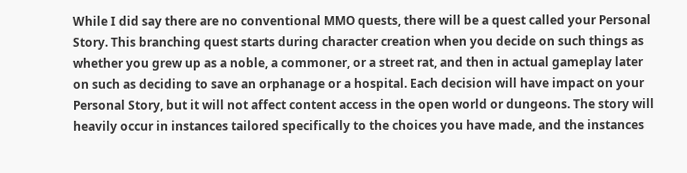While I did say there are no conventional MMO quests, there will be a quest called your Personal Story. This branching quest starts during character creation when you decide on such things as whether you grew up as a noble, a commoner, or a street rat, and then in actual gameplay later on such as deciding to save an orphanage or a hospital. Each decision will have impact on your Personal Story, but it will not affect content access in the open world or dungeons. The story will heavily occur in instances tailored specifically to the choices you have made, and the instances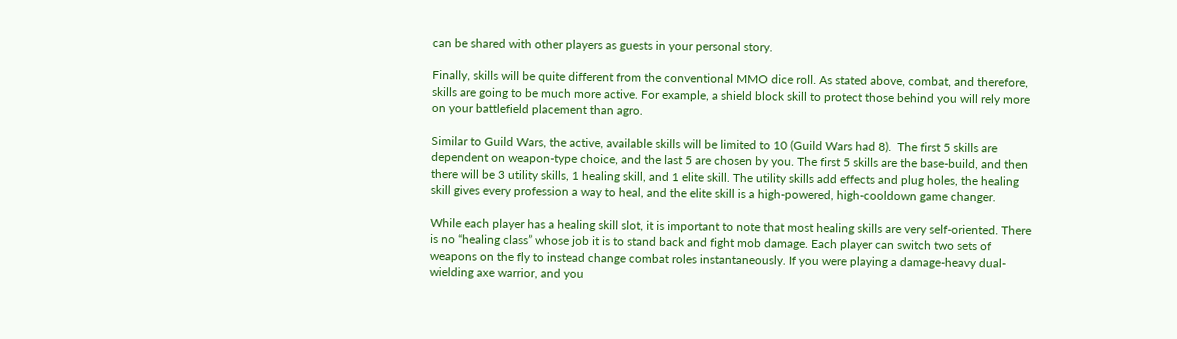can be shared with other players as guests in your personal story.

Finally, skills will be quite different from the conventional MMO dice roll. As stated above, combat, and therefore, skills are going to be much more active. For example, a shield block skill to protect those behind you will rely more on your battlefield placement than agro.

Similar to Guild Wars, the active, available skills will be limited to 10 (Guild Wars had 8).  The first 5 skills are dependent on weapon-type choice, and the last 5 are chosen by you. The first 5 skills are the base-build, and then there will be 3 utility skills, 1 healing skill, and 1 elite skill. The utility skills add effects and plug holes, the healing skill gives every profession a way to heal, and the elite skill is a high-powered, high-cooldown game changer.

While each player has a healing skill slot, it is important to note that most healing skills are very self-oriented. There is no “healing class” whose job it is to stand back and fight mob damage. Each player can switch two sets of weapons on the fly to instead change combat roles instantaneously. If you were playing a damage-heavy dual-wielding axe warrior, and you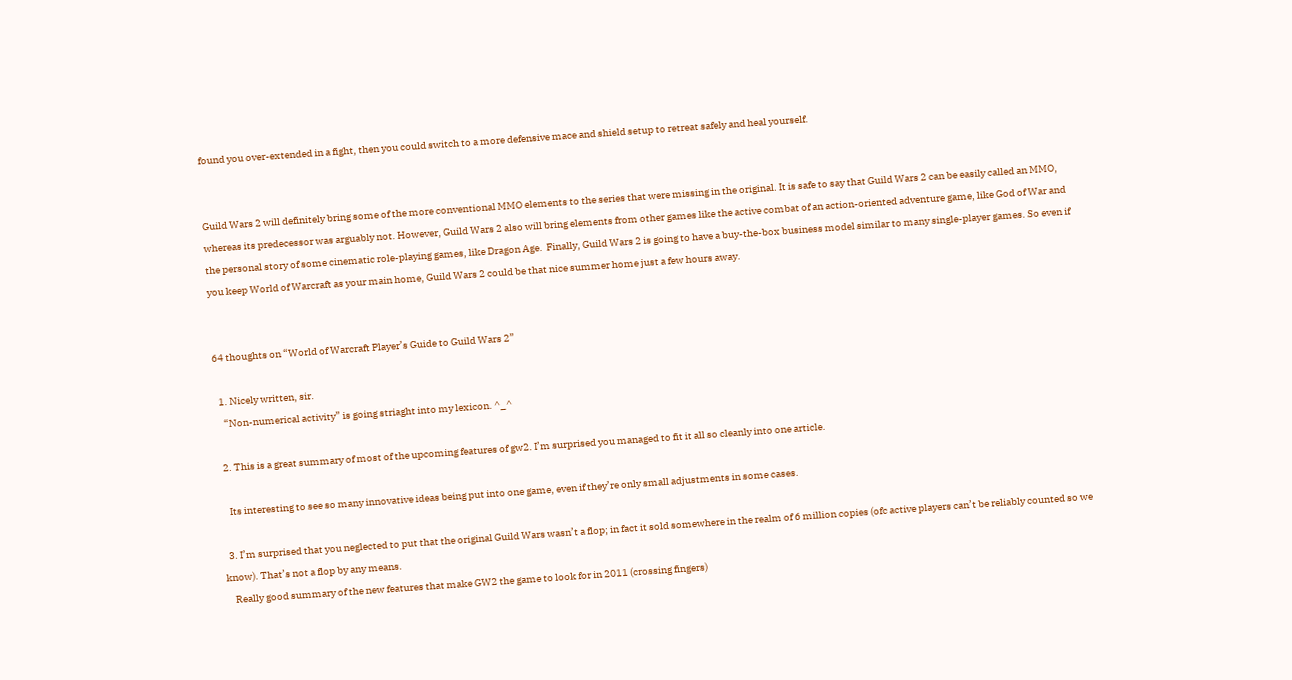found you over-extended in a fight, then you could switch to a more defensive mace and shield setup to retreat safely and heal yourself.


Guild Wars 2 will definitely bring some of the more conventional MMO elements to the series that were missing in the original. It is safe to say that Guild Wars 2 can be easily called an MMO, whereas its predecessor was arguably not. However, Guild Wars 2 also will bring elements from other games like the active combat of an action-oriented adventure game, like God of War and the personal story of some cinematic role-playing games, like Dragon Age.  Finally, Guild Wars 2 is going to have a buy-the-box business model similar to many single-player games. So even if you keep World of Warcraft as your main home, Guild Wars 2 could be that nice summer home just a few hours away.


64 thoughts on “World of Warcraft Player’s Guide to Guild Wars 2”

  1. Nicely written, sir.
    “Non-numerical activity” is going striaght into my lexicon. ^_^

  2. This is a great summary of most of the upcoming features of gw2. I’m surprised you managed to fit it all so cleanly into one article.

    Its interesting to see so many innovative ideas being put into one game, even if they’re only small adjustments in some cases.

  3. I’m surprised that you neglected to put that the original Guild Wars wasn’t a flop; in fact it sold somewhere in the realm of 6 million copies (ofc active players can’t be reliably counted so we know). That’s not a flop by any means.
    Really good summary of the new features that make GW2 the game to look for in 2011 (crossing fingers)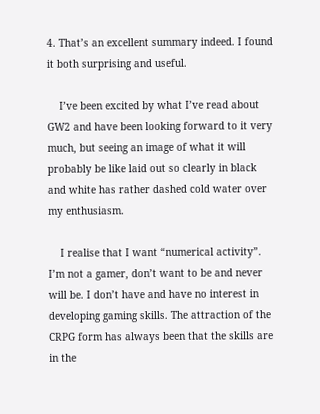4. That’s an excellent summary indeed. I found it both surprising and useful.

    I’ve been excited by what I’ve read about GW2 and have been looking forward to it very much, but seeing an image of what it will probably be like laid out so clearly in black and white has rather dashed cold water over my enthusiasm.

    I realise that I want “numerical activity”. I’m not a gamer, don’t want to be and never will be. I don’t have and have no interest in developing gaming skills. The attraction of the CRPG form has always been that the skills are in the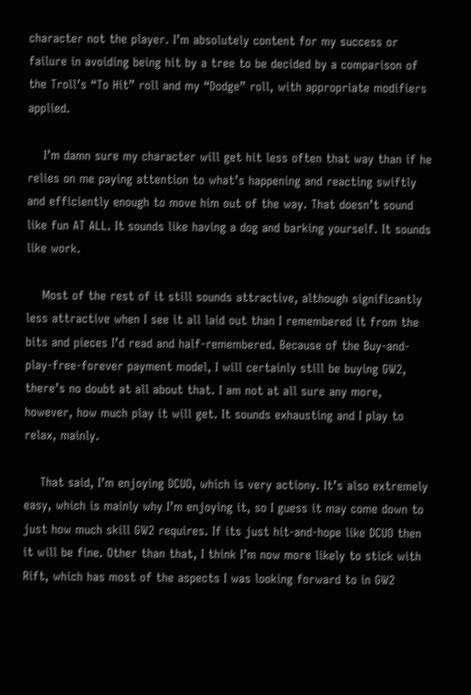character not the player. I’m absolutely content for my success or failure in avoiding being hit by a tree to be decided by a comparison of the Troll’s “To Hit” roll and my “Dodge” roll, with appropriate modifiers applied.

    I’m damn sure my character will get hit less often that way than if he relies on me paying attention to what’s happening and reacting swiftly and efficiently enough to move him out of the way. That doesn’t sound like fun AT ALL. It sounds like having a dog and barking yourself. It sounds like work.

    Most of the rest of it still sounds attractive, although significantly less attractive when I see it all laid out than I remembered it from the bits and pieces I’d read and half-remembered. Because of the Buy-and-play-free-forever payment model, I will certainly still be buying GW2, there’s no doubt at all about that. I am not at all sure any more, however, how much play it will get. It sounds exhausting and I play to relax, mainly.

    That said, I’m enjoying DCUO, which is very actiony. It’s also extremely easy, which is mainly why I’m enjoying it, so I guess it may come down to just how much skill GW2 requires. If its just hit-and-hope like DCUO then it will be fine. Other than that, I think I’m now more likely to stick with Rift, which has most of the aspects I was looking forward to in GW2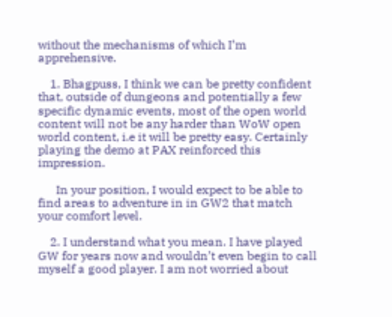without the mechanisms of which I’m apprehensive.

    1. Bhagpuss, I think we can be pretty confident that, outside of dungeons and potentially a few specific dynamic events, most of the open world content will not be any harder than WoW open world content, i.e it will be pretty easy. Certainly playing the demo at PAX reinforced this impression.

      In your position, I would expect to be able to find areas to adventure in in GW2 that match your comfort level.

    2. I understand what you mean. I have played GW for years now and wouldn’t even begin to call myself a good player. I am not worried about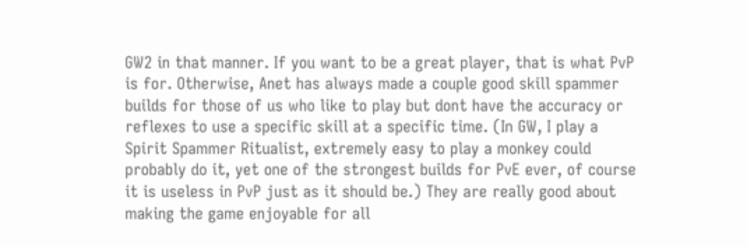GW2 in that manner. If you want to be a great player, that is what PvP is for. Otherwise, Anet has always made a couple good skill spammer builds for those of us who like to play but dont have the accuracy or reflexes to use a specific skill at a specific time. (In GW, I play a Spirit Spammer Ritualist, extremely easy to play a monkey could probably do it, yet one of the strongest builds for PvE ever, of course it is useless in PvP just as it should be.) They are really good about making the game enjoyable for all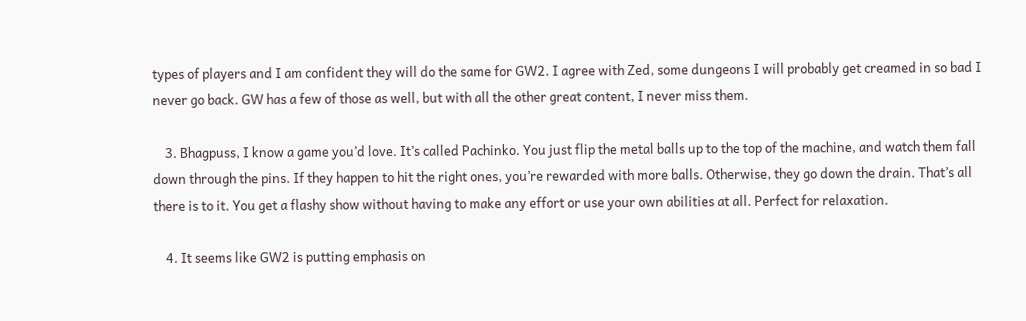types of players and I am confident they will do the same for GW2. I agree with Zed, some dungeons I will probably get creamed in so bad I never go back. GW has a few of those as well, but with all the other great content, I never miss them.

    3. Bhagpuss, I know a game you’d love. It’s called Pachinko. You just flip the metal balls up to the top of the machine, and watch them fall down through the pins. If they happen to hit the right ones, you’re rewarded with more balls. Otherwise, they go down the drain. That’s all there is to it. You get a flashy show without having to make any effort or use your own abilities at all. Perfect for relaxation.

    4. It seems like GW2 is putting emphasis on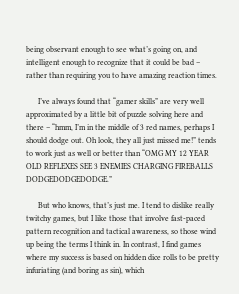being observant enough to see what’s going on, and intelligent enough to recognize that it could be bad – rather than requiring you to have amazing reaction times.

      I’ve always found that “gamer skills” are very well approximated by a little bit of puzzle solving here and there – “hmm, I’m in the middle of 3 red names, perhaps I should dodge out. Oh look, they all just missed me!” tends to work just as well or better than “OMG MY 12 YEAR OLD REFLEXES SEE 3 ENEMIES CHARGING FIREBALLS DODGEDODGEDODGE.”

      But who knows, that’s just me. I tend to dislike really twitchy games, but I like those that involve fast-paced pattern recognition and tactical awareness, so those wind up being the terms I think in. In contrast, I find games where my success is based on hidden dice rolls to be pretty infuriating (and boring as sin), which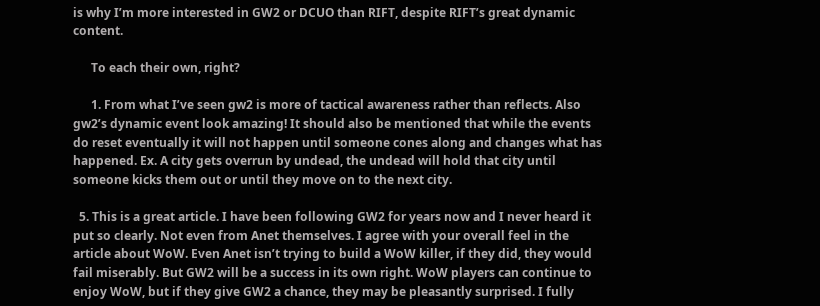is why I’m more interested in GW2 or DCUO than RIFT, despite RIFT’s great dynamic content.

      To each their own, right?

      1. From what I’ve seen gw2 is more of tactical awareness rather than reflects. Also gw2’s dynamic event look amazing! It should also be mentioned that while the events do reset eventually it will not happen until someone cones along and changes what has happened. Ex. A city gets overrun by undead, the undead will hold that city until someone kicks them out or until they move on to the next city.

  5. This is a great article. I have been following GW2 for years now and I never heard it put so clearly. Not even from Anet themselves. I agree with your overall feel in the article about WoW. Even Anet isn’t trying to build a WoW killer, if they did, they would fail miserably. But GW2 will be a success in its own right. WoW players can continue to enjoy WoW, but if they give GW2 a chance, they may be pleasantly surprised. I fully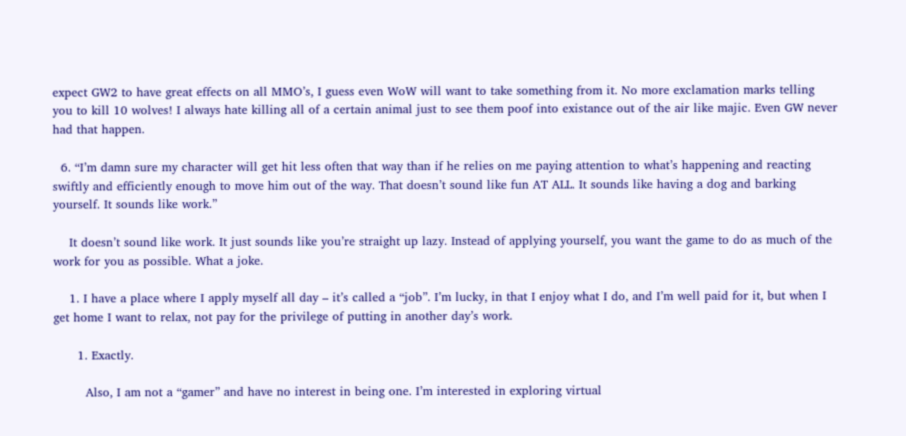expect GW2 to have great effects on all MMO’s, I guess even WoW will want to take something from it. No more exclamation marks telling you to kill 10 wolves! I always hate killing all of a certain animal just to see them poof into existance out of the air like majic. Even GW never had that happen.

  6. “I’m damn sure my character will get hit less often that way than if he relies on me paying attention to what’s happening and reacting swiftly and efficiently enough to move him out of the way. That doesn’t sound like fun AT ALL. It sounds like having a dog and barking yourself. It sounds like work.”

    It doesn’t sound like work. It just sounds like you’re straight up lazy. Instead of applying yourself, you want the game to do as much of the work for you as possible. What a joke.

    1. I have a place where I apply myself all day – it’s called a “job”. I’m lucky, in that I enjoy what I do, and I’m well paid for it, but when I get home I want to relax, not pay for the privilege of putting in another day’s work.

      1. Exactly.

        Also, I am not a “gamer” and have no interest in being one. I’m interested in exploring virtual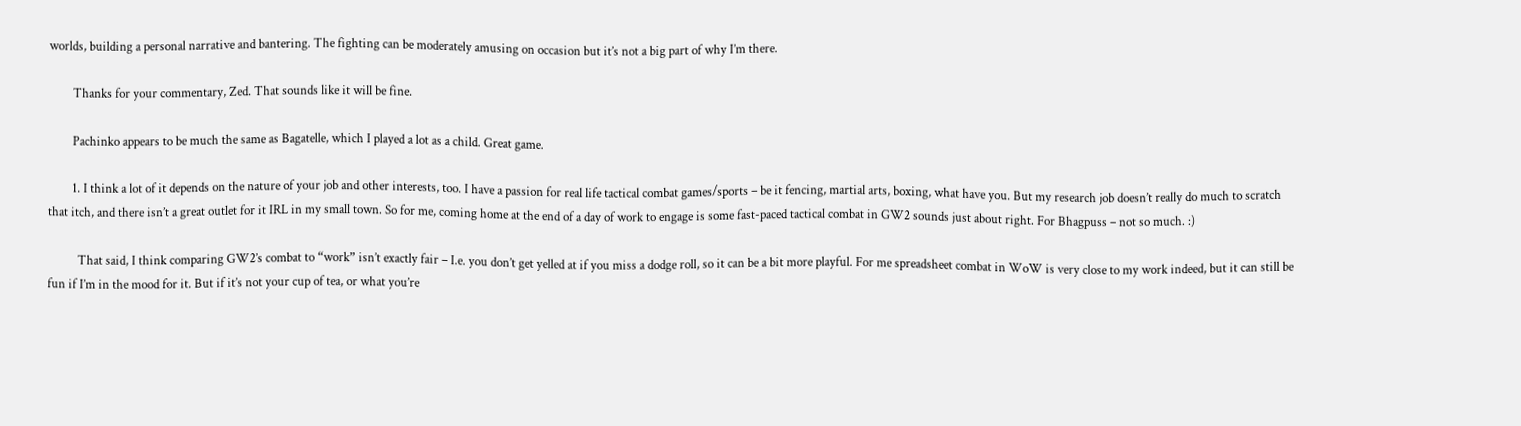worlds, building a personal narrative and bantering. The fighting can be moderately amusing on occasion but it’s not a big part of why I’m there.

        Thanks for your commentary, Zed. That sounds like it will be fine.

        Pachinko appears to be much the same as Bagatelle, which I played a lot as a child. Great game.

        1. I think a lot of it depends on the nature of your job and other interests, too. I have a passion for real life tactical combat games/sports – be it fencing, martial arts, boxing, what have you. But my research job doesn’t really do much to scratch that itch, and there isn’t a great outlet for it IRL in my small town. So for me, coming home at the end of a day of work to engage is some fast-paced tactical combat in GW2 sounds just about right. For Bhagpuss – not so much. :)

          That said, I think comparing GW2’s combat to “work” isn’t exactly fair – I.e. you don’t get yelled at if you miss a dodge roll, so it can be a bit more playful. For me spreadsheet combat in WoW is very close to my work indeed, but it can still be fun if I’m in the mood for it. But if it’s not your cup of tea, or what you’re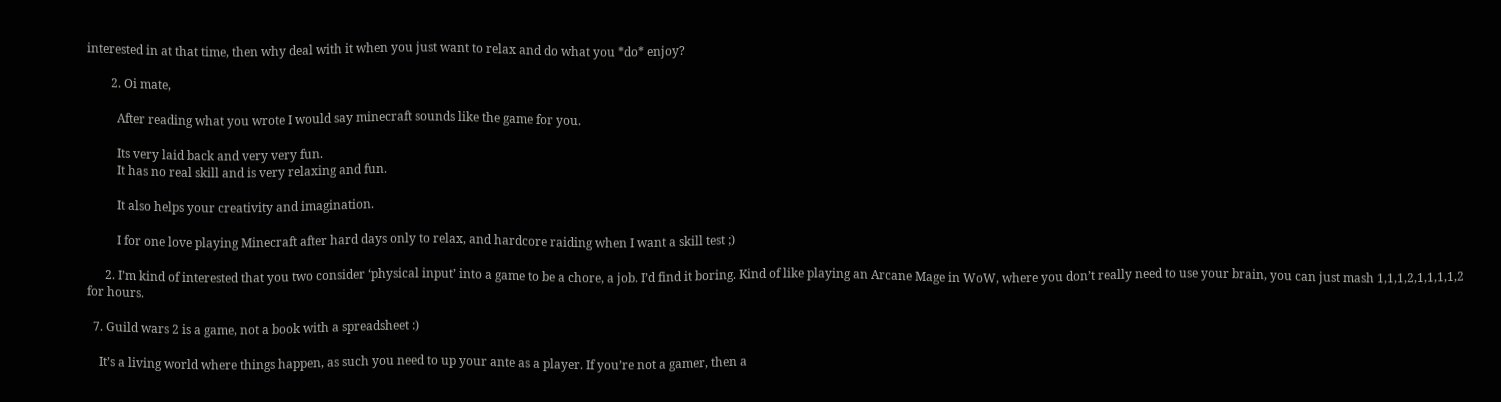interested in at that time, then why deal with it when you just want to relax and do what you *do* enjoy?

        2. Oi mate,

          After reading what you wrote I would say minecraft sounds like the game for you.

          Its very laid back and very very fun.
          It has no real skill and is very relaxing and fun.

          It also helps your creativity and imagination.

          I for one love playing Minecraft after hard days only to relax, and hardcore raiding when I want a skill test ;)

      2. I’m kind of interested that you two consider ‘physical input’ into a game to be a chore, a job. I’d find it boring. Kind of like playing an Arcane Mage in WoW, where you don’t really need to use your brain, you can just mash 1,1,1,2,1,1,1,1,2 for hours.

  7. Guild wars 2 is a game, not a book with a spreadsheet :)

    It’s a living world where things happen, as such you need to up your ante as a player. If you’re not a gamer, then a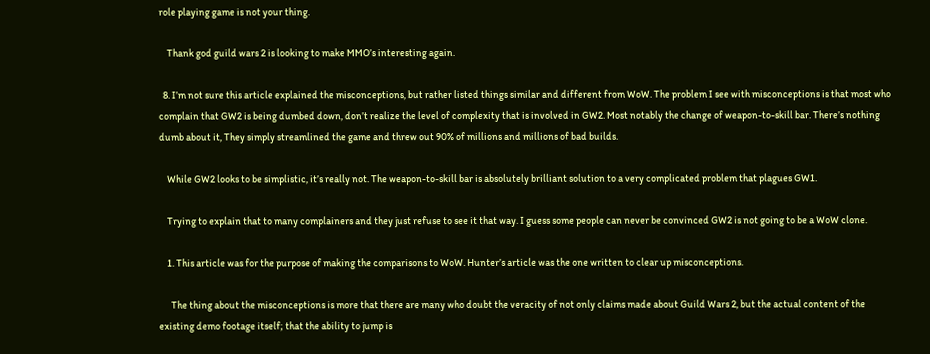role playing game is not your thing.

    Thank god guild wars 2 is looking to make MMO’s interesting again.

  8. I’m not sure this article explained the misconceptions, but rather listed things similar and different from WoW. The problem I see with misconceptions is that most who complain that GW2 is being dumbed down, don’t realize the level of complexity that is involved in GW2. Most notably the change of weapon-to-skill bar. There’s nothing dumb about it, They simply streamlined the game and threw out 90% of millions and millions of bad builds.

    While GW2 looks to be simplistic, it’s really not. The weapon-to-skill bar is absolutely brilliant solution to a very complicated problem that plagues GW1.

    Trying to explain that to many complainers and they just refuse to see it that way. I guess some people can never be convinced GW2 is not going to be a WoW clone.

    1. This article was for the purpose of making the comparisons to WoW. Hunter’s article was the one written to clear up misconceptions.

      The thing about the misconceptions is more that there are many who doubt the veracity of not only claims made about Guild Wars 2, but the actual content of the existing demo footage itself; that the ability to jump is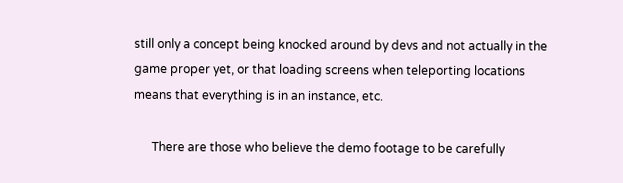still only a concept being knocked around by devs and not actually in the game proper yet, or that loading screens when teleporting locations means that everything is in an instance, etc.

      There are those who believe the demo footage to be carefully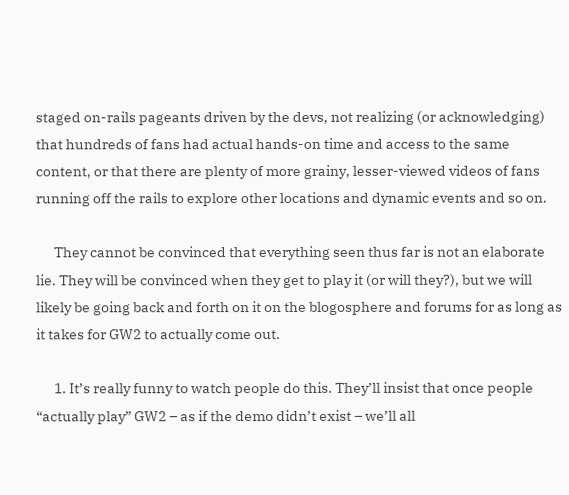staged on-rails pageants driven by the devs, not realizing (or acknowledging) that hundreds of fans had actual hands-on time and access to the same content, or that there are plenty of more grainy, lesser-viewed videos of fans running off the rails to explore other locations and dynamic events and so on.

      They cannot be convinced that everything seen thus far is not an elaborate lie. They will be convinced when they get to play it (or will they?), but we will likely be going back and forth on it on the blogosphere and forums for as long as it takes for GW2 to actually come out.

      1. It’s really funny to watch people do this. They’ll insist that once people “actually play” GW2 – as if the demo didn’t exist – we’ll all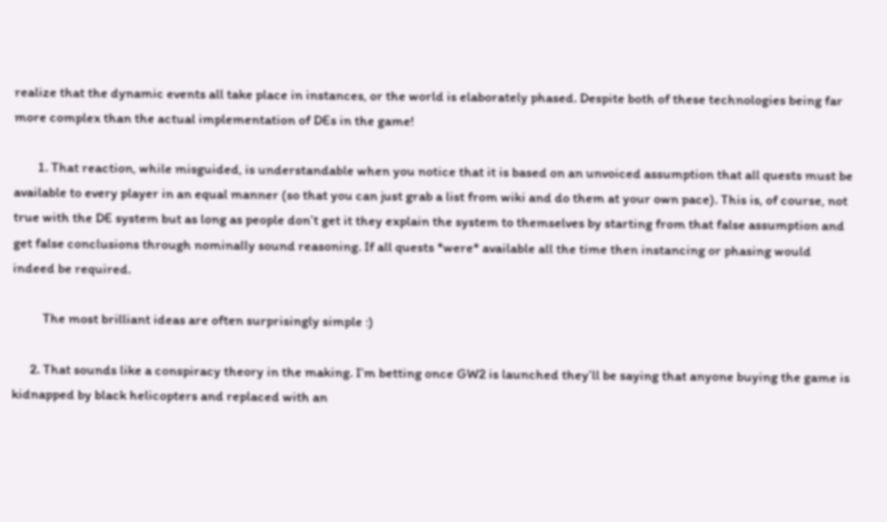realize that the dynamic events all take place in instances, or the world is elaborately phased. Despite both of these technologies being far more complex than the actual implementation of DEs in the game!

        1. That reaction, while misguided, is understandable when you notice that it is based on an unvoiced assumption that all quests must be available to every player in an equal manner (so that you can just grab a list from wiki and do them at your own pace). This is, of course, not true with the DE system but as long as people don’t get it they explain the system to themselves by starting from that false assumption and get false conclusions through nominally sound reasoning. If all quests *were* available all the time then instancing or phasing would indeed be required.

          The most brilliant ideas are often surprisingly simple :)

      2. That sounds like a conspiracy theory in the making. I’m betting once GW2 is launched they’ll be saying that anyone buying the game is kidnapped by black helicopters and replaced with an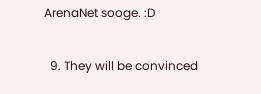ArenaNet sooge. :D

  9. They will be convinced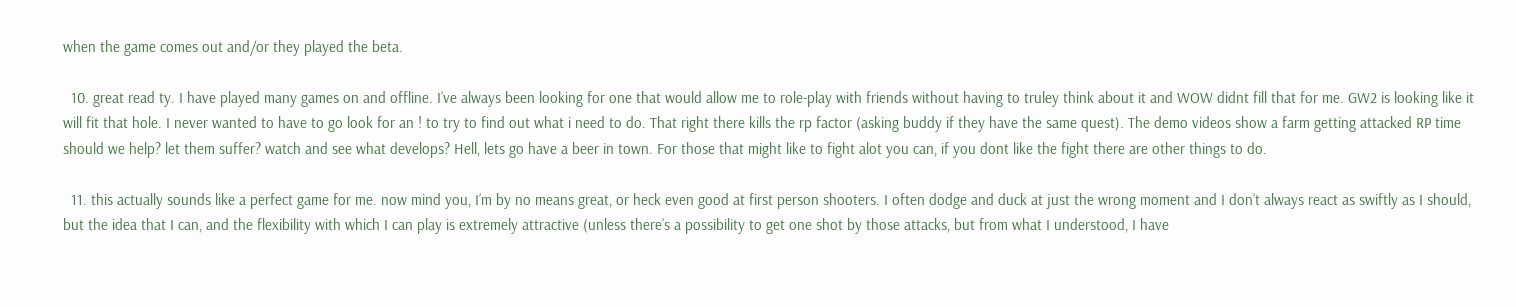when the game comes out and/or they played the beta.

  10. great read ty. I have played many games on and offline. I’ve always been looking for one that would allow me to role-play with friends without having to truley think about it and WOW didnt fill that for me. GW2 is looking like it will fit that hole. I never wanted to have to go look for an ! to try to find out what i need to do. That right there kills the rp factor (asking buddy if they have the same quest). The demo videos show a farm getting attacked RP time should we help? let them suffer? watch and see what develops? Hell, lets go have a beer in town. For those that might like to fight alot you can, if you dont like the fight there are other things to do.

  11. this actually sounds like a perfect game for me. now mind you, I’m by no means great, or heck even good at first person shooters. I often dodge and duck at just the wrong moment and I don’t always react as swiftly as I should, but the idea that I can, and the flexibility with which I can play is extremely attractive (unless there’s a possibility to get one shot by those attacks, but from what I understood, I have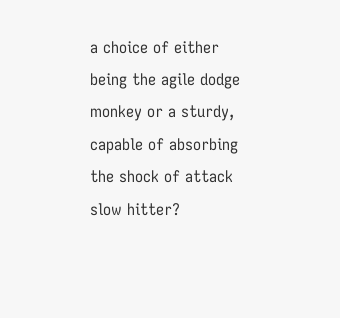a choice of either being the agile dodge monkey or a sturdy, capable of absorbing the shock of attack slow hitter?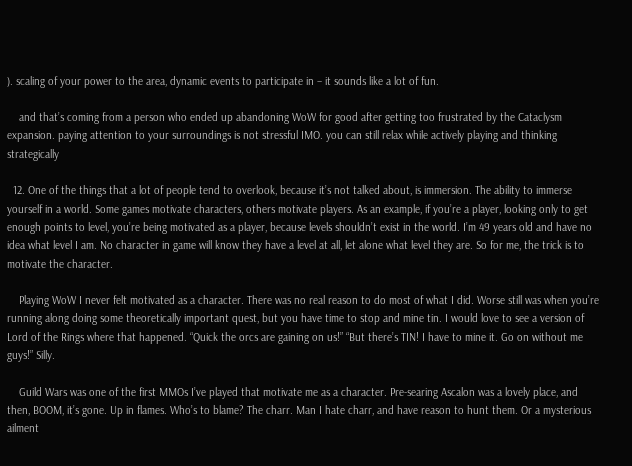). scaling of your power to the area, dynamic events to participate in – it sounds like a lot of fun.

    and that’s coming from a person who ended up abandoning WoW for good after getting too frustrated by the Cataclysm expansion. paying attention to your surroundings is not stressful IMO. you can still relax while actively playing and thinking strategically

  12. One of the things that a lot of people tend to overlook, because it’s not talked about, is immersion. The ability to immerse yourself in a world. Some games motivate characters, others motivate players. As an example, if you’re a player, looking only to get enough points to level, you’re being motivated as a player, because levels shouldn’t exist in the world. I’m 49 years old and have no idea what level I am. No character in game will know they have a level at all, let alone what level they are. So for me, the trick is to motivate the character.

    Playing WoW I never felt motivated as a character. There was no real reason to do most of what I did. Worse still was when you’re running along doing some theoretically important quest, but you have time to stop and mine tin. I would love to see a version of Lord of the Rings where that happened. “Quick the orcs are gaining on us!” “But there’s TIN! I have to mine it. Go on without me guys!” Silly.

    Guild Wars was one of the first MMOs I’ve played that motivate me as a character. Pre-searing Ascalon was a lovely place, and then, BOOM, it’s gone. Up in flames. Who’s to blame? The charr. Man I hate charr, and have reason to hunt them. Or a mysterious ailment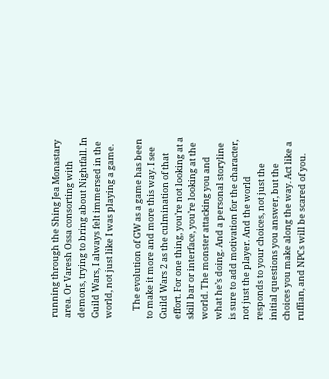running through the Shing Jea Monastary area. Or Varesh Ossa consorting with demons, trying to bring about Nightfall. In Guild Wars, I always felt immersed in the world, not just like I was playing a game.

    The evolution of GW as a game has been to make it more and more this way. I see Guild Wars 2 as the culmination of that effort. For one thing, you’re not looking at a skill bar or interface, you’re looking at the world. The monster attacking you and what he’s doing. And a personal storyline is sure to add motivation for the character, not just the player. And the world responds to your choices, not just the initial questions you answer, but the choices you make along the way. Act like a ruffian, and NPCs will be scared of you.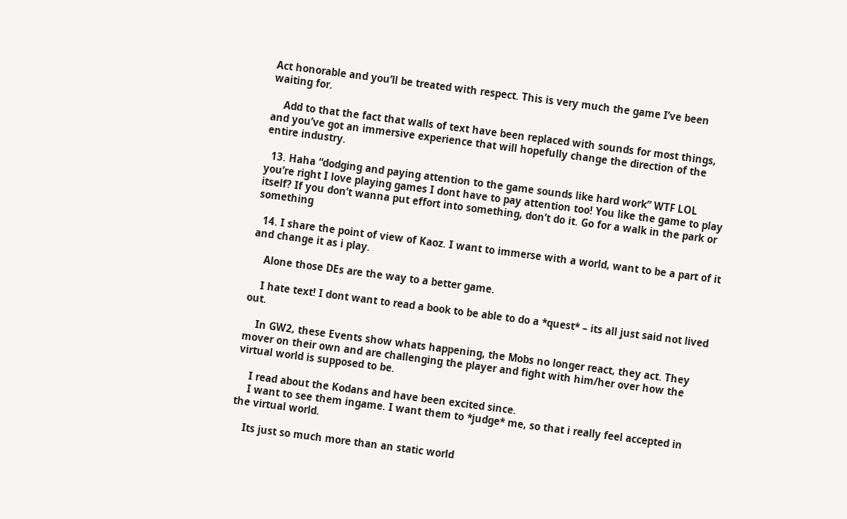Act honorable and you’ll be treated with respect. This is very much the game I’ve been waiting for.

    Add to that the fact that walls of text have been replaced with sounds for most things, and you’ve got an immersive experience that will hopefully change the direction of the entire industry.

  13. Haha “dodging and paying attention to the game sounds like hard work” WTF LOL you’re right I love playing games I dont have to pay attention too! You like the game to play itself? If you don’t wanna put effort into something, don’t do it. Go for a walk in the park or something

  14. I share the point of view of Kaoz. I want to immerse with a world, want to be a part of it and change it as i play.

    Alone those DEs are the way to a better game.

    I hate text! I dont want to read a book to be able to do a *quest* – its all just said not lived out.

    In GW2, these Events show whats happening, the Mobs no longer react, they act. They mover on their own and are challenging the player and fight with him/her over how the virtual world is supposed to be.

    I read about the Kodans and have been excited since.
    I want to see them ingame. I want them to *judge* me, so that i really feel accepted in the virtual world.

    Its just so much more than an static world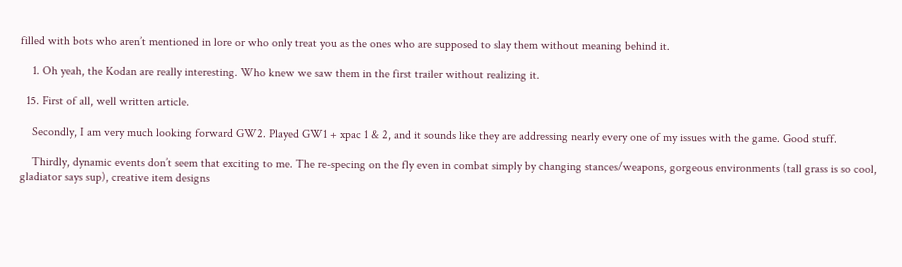filled with bots who aren’t mentioned in lore or who only treat you as the ones who are supposed to slay them without meaning behind it.

    1. Oh yeah, the Kodan are really interesting. Who knew we saw them in the first trailer without realizing it.

  15. First of all, well written article.

    Secondly, I am very much looking forward GW2. Played GW1 + xpac 1 & 2, and it sounds like they are addressing nearly every one of my issues with the game. Good stuff.

    Thirdly, dynamic events don’t seem that exciting to me. The re-specing on the fly even in combat simply by changing stances/weapons, gorgeous environments (tall grass is so cool, gladiator says sup), creative item designs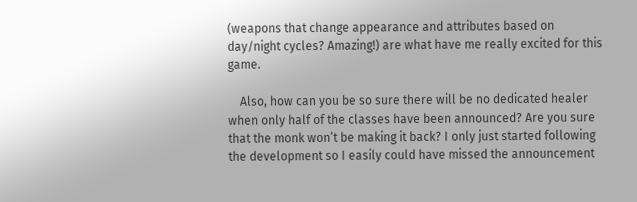(weapons that change appearance and attributes based on day/night cycles? Amazing!) are what have me really excited for this game.

    Also, how can you be so sure there will be no dedicated healer when only half of the classes have been announced? Are you sure that the monk won’t be making it back? I only just started following the development so I easily could have missed the announcement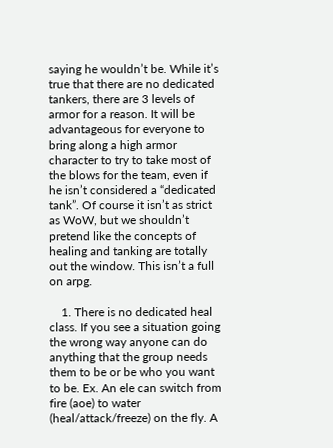saying he wouldn’t be. While it’s true that there are no dedicated tankers, there are 3 levels of armor for a reason. It will be advantageous for everyone to bring along a high armor character to try to take most of the blows for the team, even if he isn’t considered a “dedicated tank”. Of course it isn’t as strict as WoW, but we shouldn’t pretend like the concepts of healing and tanking are totally out the window. This isn’t a full on arpg.

    1. There is no dedicated heal class. If you see a situation going the wrong way anyone can do anything that the group needs them to be or be who you want to be. Ex. An ele can switch from fire (aoe) to water (heal/attack/freeze) on the fly. A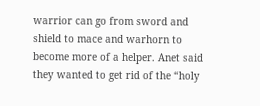warrior can go from sword and shield to mace and warhorn to become more of a helper. Anet said they wanted to get rid of the “holy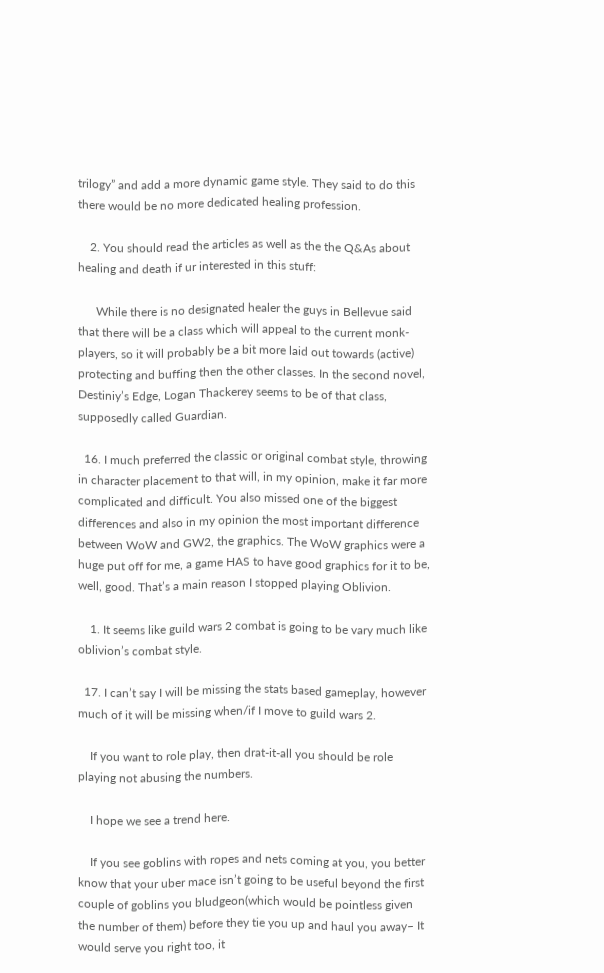trilogy” and add a more dynamic game style. They said to do this there would be no more dedicated healing profession.

    2. You should read the articles as well as the the Q&As about healing and death if ur interested in this stuff:

      While there is no designated healer the guys in Bellevue said that there will be a class which will appeal to the current monk-players, so it will probably be a bit more laid out towards (active) protecting and buffing then the other classes. In the second novel, Destiniy’s Edge, Logan Thackerey seems to be of that class, supposedly called Guardian.

  16. I much preferred the classic or original combat style, throwing in character placement to that will, in my opinion, make it far more complicated and difficult. You also missed one of the biggest differences and also in my opinion the most important difference between WoW and GW2, the graphics. The WoW graphics were a huge put off for me, a game HAS to have good graphics for it to be, well, good. That’s a main reason I stopped playing Oblivion.

    1. It seems like guild wars 2 combat is going to be vary much like oblivion’s combat style.

  17. I can’t say I will be missing the stats based gameplay, however much of it will be missing when/if I move to guild wars 2.

    If you want to role play, then drat-it-all you should be role playing not abusing the numbers.

    I hope we see a trend here.

    If you see goblins with ropes and nets coming at you, you better know that your uber mace isn’t going to be useful beyond the first couple of goblins you bludgeon(which would be pointless given the number of them) before they tie you up and haul you away– It would serve you right too, it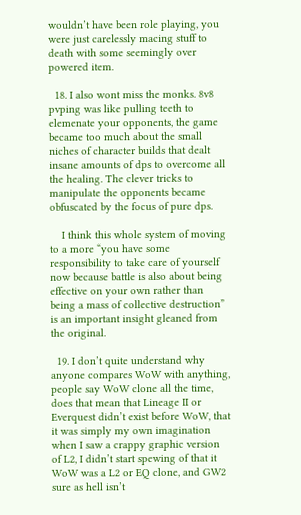wouldn’t have been role playing, you were just carelessly macing stuff to death with some seemingly over powered item.

  18. I also wont miss the monks. 8v8 pvping was like pulling teeth to elemenate your opponents, the game became too much about the small niches of character builds that dealt insane amounts of dps to overcome all the healing. The clever tricks to manipulate the opponents became obfuscated by the focus of pure dps.

    I think this whole system of moving to a more “you have some responsibility to take care of yourself now because battle is also about being effective on your own rather than being a mass of collective destruction” is an important insight gleaned from the original.

  19. I don’t quite understand why anyone compares WoW with anything, people say WoW clone all the time, does that mean that Lineage II or Everquest didn’t exist before WoW, that it was simply my own imagination when I saw a crappy graphic version of L2, I didn’t start spewing of that it WoW was a L2 or EQ clone, and GW2 sure as hell isn’t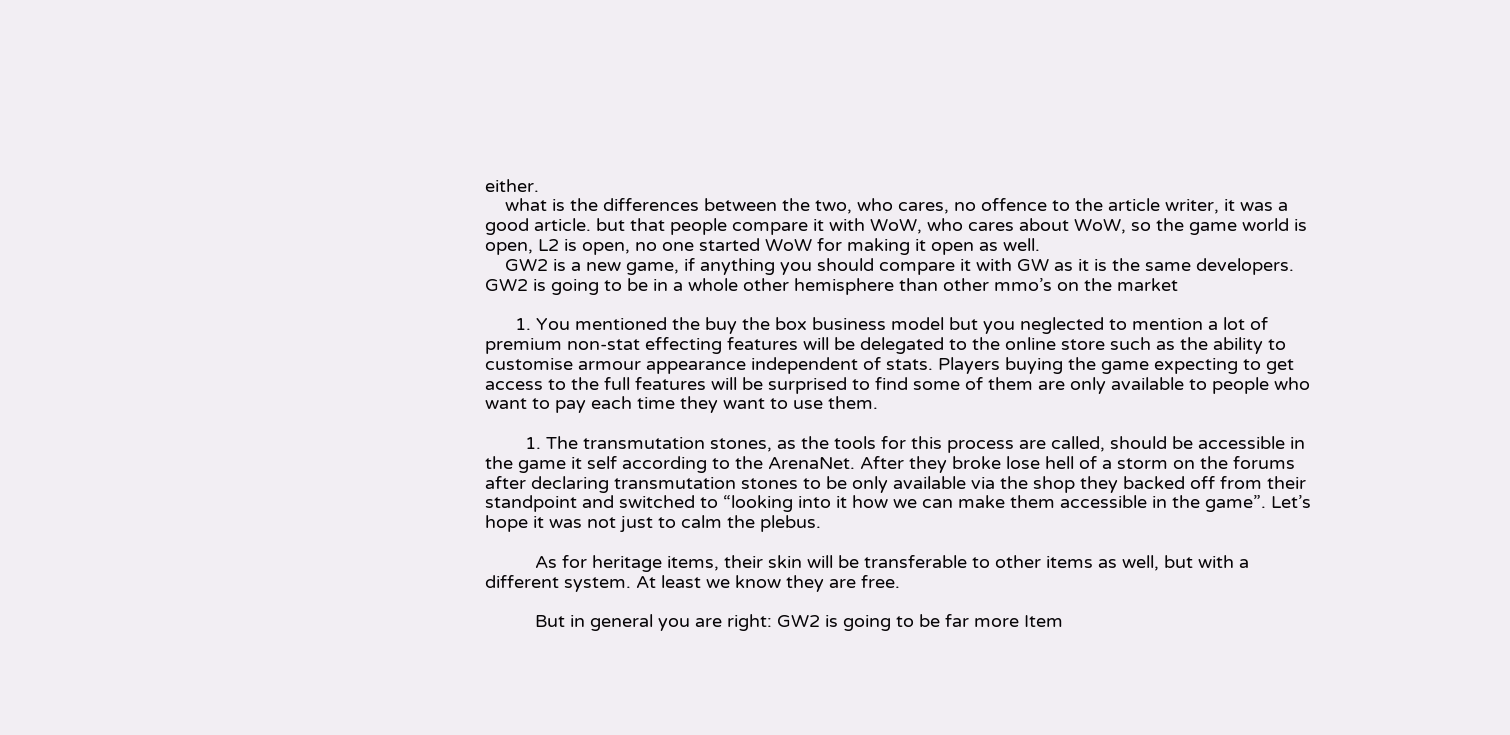either.
    what is the differences between the two, who cares, no offence to the article writer, it was a good article. but that people compare it with WoW, who cares about WoW, so the game world is open, L2 is open, no one started WoW for making it open as well.
    GW2 is a new game, if anything you should compare it with GW as it is the same developers. GW2 is going to be in a whole other hemisphere than other mmo’s on the market

      1. You mentioned the buy the box business model but you neglected to mention a lot of premium non-stat effecting features will be delegated to the online store such as the ability to customise armour appearance independent of stats. Players buying the game expecting to get access to the full features will be surprised to find some of them are only available to people who want to pay each time they want to use them.

        1. The transmutation stones, as the tools for this process are called, should be accessible in the game it self according to the ArenaNet. After they broke lose hell of a storm on the forums after declaring transmutation stones to be only available via the shop they backed off from their standpoint and switched to “looking into it how we can make them accessible in the game”. Let’s hope it was not just to calm the plebus.

          As for heritage items, their skin will be transferable to other items as well, but with a different system. At least we know they are free.

          But in general you are right: GW2 is going to be far more Item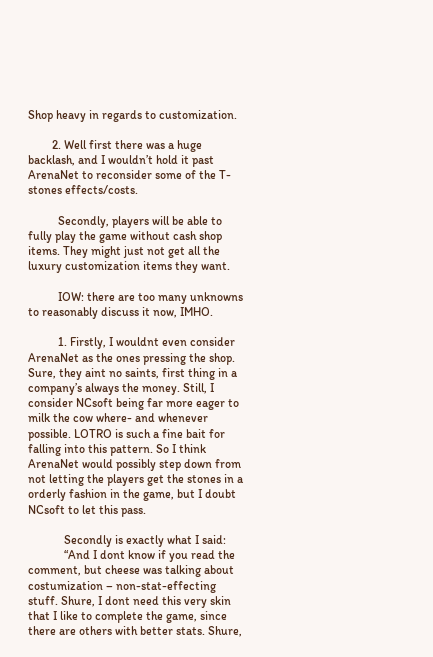Shop heavy in regards to customization.

        2. Well first there was a huge backlash, and I wouldn’t hold it past ArenaNet to reconsider some of the T-stones effects/costs.

          Secondly, players will be able to fully play the game without cash shop items. They might just not get all the luxury customization items they want.

          IOW: there are too many unknowns to reasonably discuss it now, IMHO.

          1. Firstly, I wouldnt even consider ArenaNet as the ones pressing the shop. Sure, they aint no saints, first thing in a company’s always the money. Still, I consider NCsoft being far more eager to milk the cow where- and whenever possible. LOTRO is such a fine bait for falling into this pattern. So I think ArenaNet would possibly step down from not letting the players get the stones in a orderly fashion in the game, but I doubt NCsoft to let this pass.

            Secondly is exactly what I said:
            “And I dont know if you read the comment, but cheese was talking about costumization – non-stat-effecting stuff. Shure, I dont need this very skin that I like to complete the game, since there are others with better stats. Shure,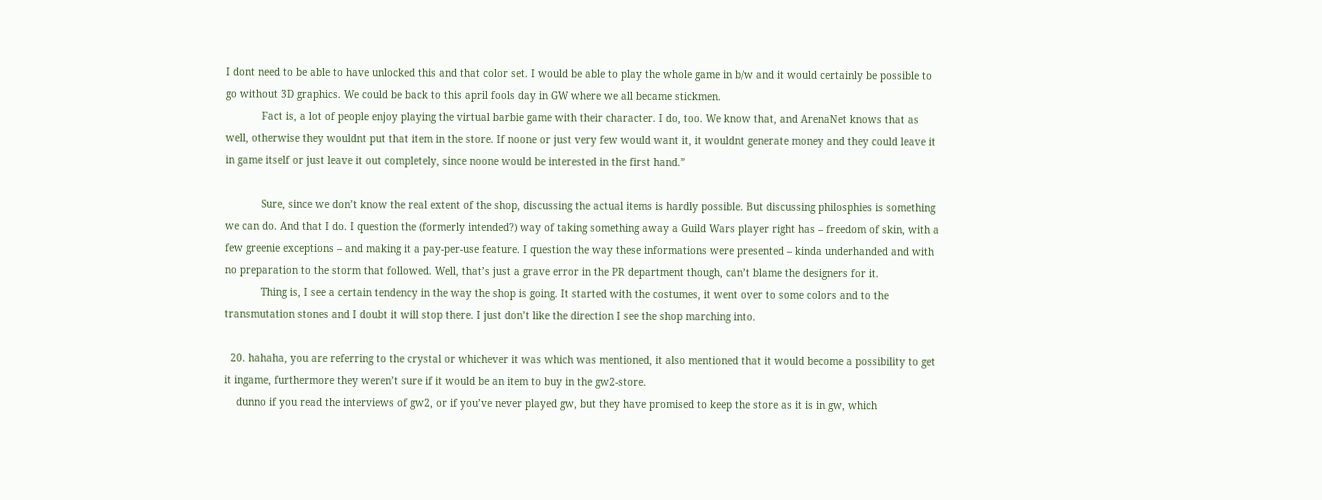I dont need to be able to have unlocked this and that color set. I would be able to play the whole game in b/w and it would certainly be possible to go without 3D graphics. We could be back to this april fools day in GW where we all became stickmen.
            Fact is, a lot of people enjoy playing the virtual barbie game with their character. I do, too. We know that, and ArenaNet knows that as well, otherwise they wouldnt put that item in the store. If noone or just very few would want it, it wouldnt generate money and they could leave it in game itself or just leave it out completely, since noone would be interested in the first hand.”

            Sure, since we don’t know the real extent of the shop, discussing the actual items is hardly possible. But discussing philosphies is something we can do. And that I do. I question the (formerly intended?) way of taking something away a Guild Wars player right has – freedom of skin, with a few greenie exceptions – and making it a pay-per-use feature. I question the way these informations were presented – kinda underhanded and with no preparation to the storm that followed. Well, that’s just a grave error in the PR department though, can’t blame the designers for it.
            Thing is, I see a certain tendency in the way the shop is going. It started with the costumes, it went over to some colors and to the transmutation stones and I doubt it will stop there. I just don’t like the direction I see the shop marching into.

  20. hahaha, you are referring to the crystal or whichever it was which was mentioned, it also mentioned that it would become a possibility to get it ingame, furthermore they weren’t sure if it would be an item to buy in the gw2-store.
    dunno if you read the interviews of gw2, or if you’ve never played gw, but they have promised to keep the store as it is in gw, which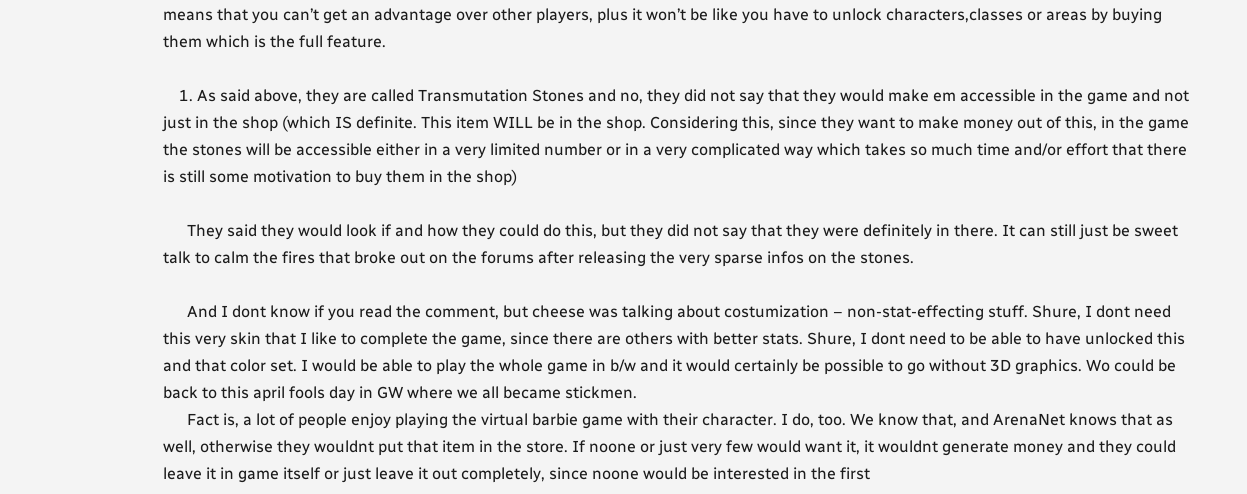means that you can’t get an advantage over other players, plus it won’t be like you have to unlock characters,classes or areas by buying them which is the full feature.

    1. As said above, they are called Transmutation Stones and no, they did not say that they would make em accessible in the game and not just in the shop (which IS definite. This item WILL be in the shop. Considering this, since they want to make money out of this, in the game the stones will be accessible either in a very limited number or in a very complicated way which takes so much time and/or effort that there is still some motivation to buy them in the shop)

      They said they would look if and how they could do this, but they did not say that they were definitely in there. It can still just be sweet talk to calm the fires that broke out on the forums after releasing the very sparse infos on the stones.

      And I dont know if you read the comment, but cheese was talking about costumization – non-stat-effecting stuff. Shure, I dont need this very skin that I like to complete the game, since there are others with better stats. Shure, I dont need to be able to have unlocked this and that color set. I would be able to play the whole game in b/w and it would certainly be possible to go without 3D graphics. Wo could be back to this april fools day in GW where we all became stickmen.
      Fact is, a lot of people enjoy playing the virtual barbie game with their character. I do, too. We know that, and ArenaNet knows that as well, otherwise they wouldnt put that item in the store. If noone or just very few would want it, it wouldnt generate money and they could leave it in game itself or just leave it out completely, since noone would be interested in the first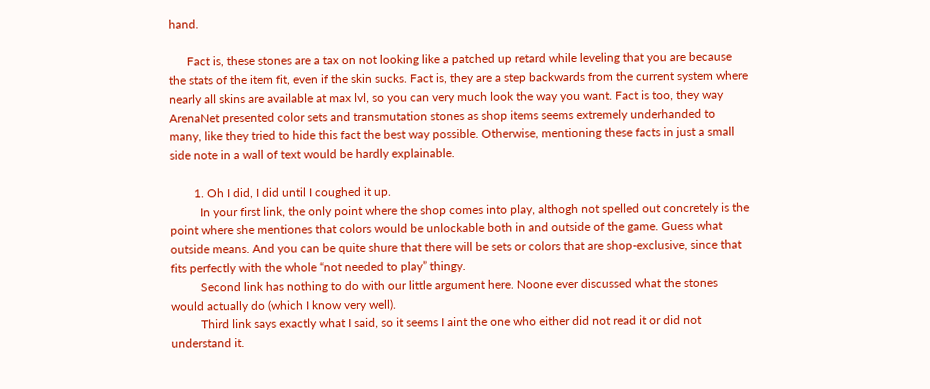hand.

      Fact is, these stones are a tax on not looking like a patched up retard while leveling that you are because the stats of the item fit, even if the skin sucks. Fact is, they are a step backwards from the current system where nearly all skins are available at max lvl, so you can very much look the way you want. Fact is too, they way ArenaNet presented color sets and transmutation stones as shop items seems extremely underhanded to many, like they tried to hide this fact the best way possible. Otherwise, mentioning these facts in just a small side note in a wall of text would be hardly explainable.

        1. Oh I did, I did until I coughed it up.
          In your first link, the only point where the shop comes into play, althogh not spelled out concretely is the point where she mentiones that colors would be unlockable both in and outside of the game. Guess what outside means. And you can be quite shure that there will be sets or colors that are shop-exclusive, since that fits perfectly with the whole “not needed to play” thingy.
          Second link has nothing to do with our little argument here. Noone ever discussed what the stones would actually do (which I know very well).
          Third link says exactly what I said, so it seems I aint the one who either did not read it or did not understand it.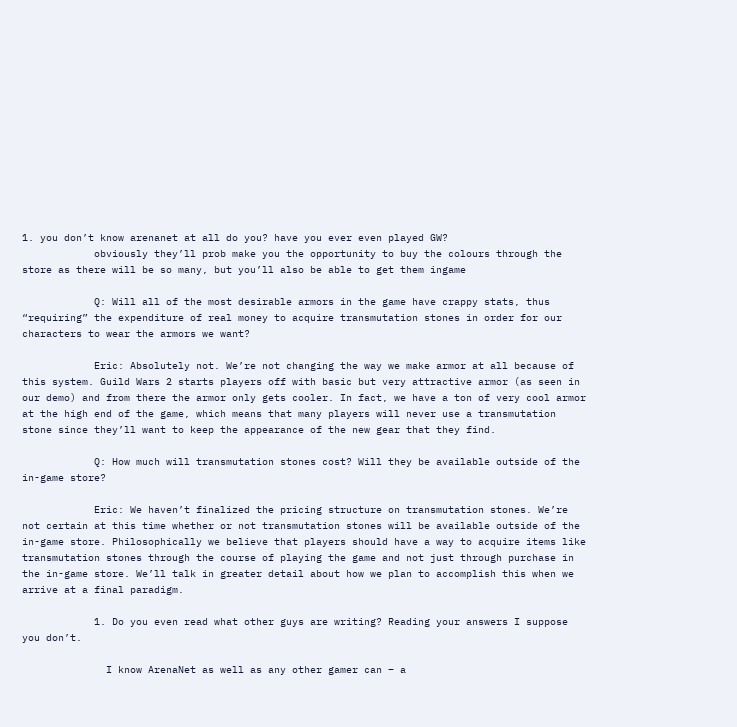1. you don’t know arenanet at all do you? have you ever even played GW?
            obviously they’ll prob make you the opportunity to buy the colours through the store as there will be so many, but you’ll also be able to get them ingame

            Q: Will all of the most desirable armors in the game have crappy stats, thus “requiring” the expenditure of real money to acquire transmutation stones in order for our characters to wear the armors we want?

            Eric: Absolutely not. We’re not changing the way we make armor at all because of this system. Guild Wars 2 starts players off with basic but very attractive armor (as seen in our demo) and from there the armor only gets cooler. In fact, we have a ton of very cool armor at the high end of the game, which means that many players will never use a transmutation stone since they’ll want to keep the appearance of the new gear that they find.

            Q: How much will transmutation stones cost? Will they be available outside of the in-game store?

            Eric: We haven’t finalized the pricing structure on transmutation stones. We’re not certain at this time whether or not transmutation stones will be available outside of the in-game store. Philosophically we believe that players should have a way to acquire items like transmutation stones through the course of playing the game and not just through purchase in the in-game store. We’ll talk in greater detail about how we plan to accomplish this when we arrive at a final paradigm.

            1. Do you even read what other guys are writing? Reading your answers I suppose you don’t.

              I know ArenaNet as well as any other gamer can – a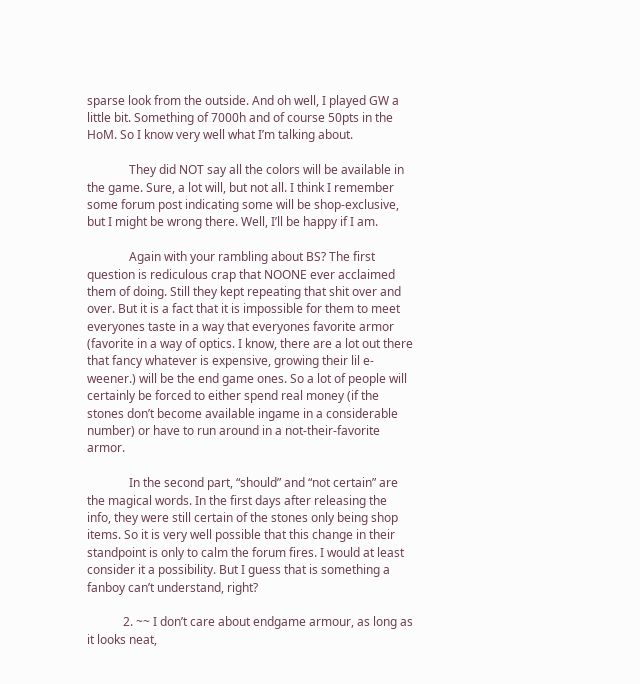sparse look from the outside. And oh well, I played GW a little bit. Something of 7000h and of course 50pts in the HoM. So I know very well what I’m talking about.

              They did NOT say all the colors will be available in the game. Sure, a lot will, but not all. I think I remember some forum post indicating some will be shop-exclusive, but I might be wrong there. Well, I’ll be happy if I am.

              Again with your rambling about BS? The first question is rediculous crap that NOONE ever acclaimed them of doing. Still they kept repeating that shit over and over. But it is a fact that it is impossible for them to meet everyones taste in a way that everyones favorite armor (favorite in a way of optics. I know, there are a lot out there that fancy whatever is expensive, growing their lil e-weener.) will be the end game ones. So a lot of people will certainly be forced to either spend real money (if the stones don’t become available ingame in a considerable number) or have to run around in a not-their-favorite armor.

              In the second part, “should” and “not certain” are the magical words. In the first days after releasing the info, they were still certain of the stones only being shop items. So it is very well possible that this change in their standpoint is only to calm the forum fires. I would at least consider it a possibility. But I guess that is something a fanboy can’t understand, right?

            2. ~~ I don’t care about endgame armour, as long as it looks neat,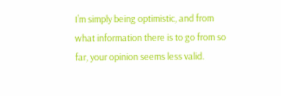I’m simply being optimistic, and from what information there is to go from so far, your opinion seems less valid.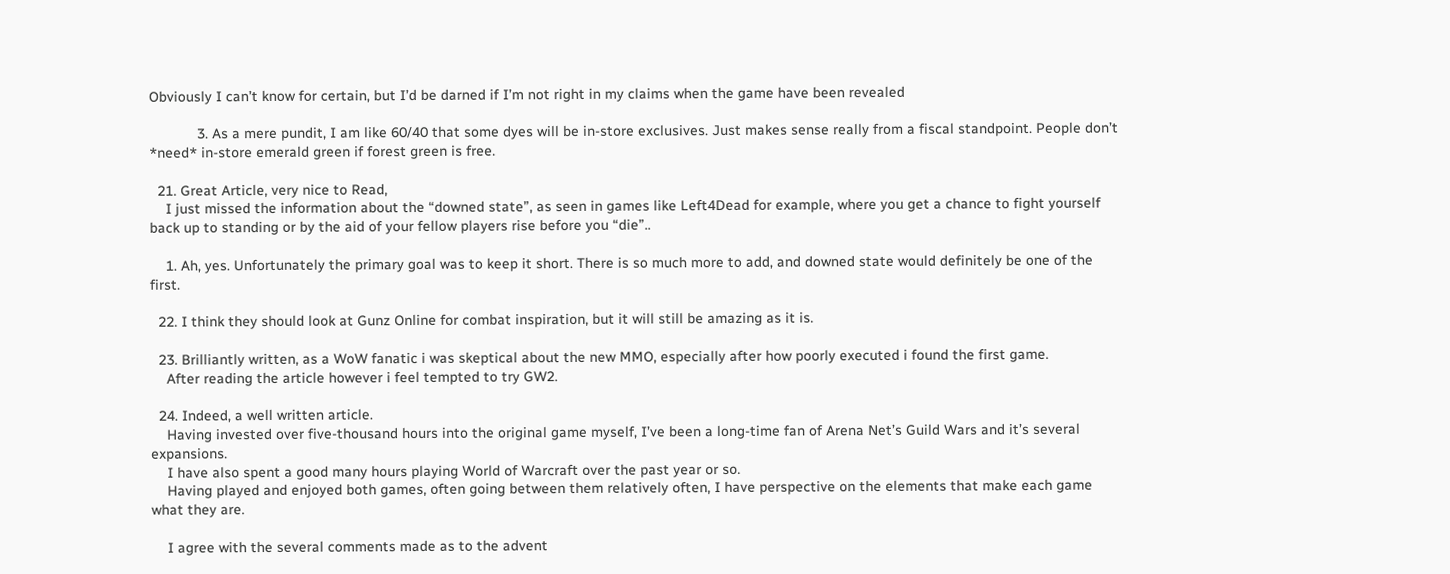Obviously I can’t know for certain, but I’d be darned if I’m not right in my claims when the game have been revealed

            3. As a mere pundit, I am like 60/40 that some dyes will be in-store exclusives. Just makes sense really from a fiscal standpoint. People don’t *need* in-store emerald green if forest green is free.

  21. Great Article, very nice to Read,
    I just missed the information about the “downed state”, as seen in games like Left4Dead for example, where you get a chance to fight yourself back up to standing or by the aid of your fellow players rise before you “die”..

    1. Ah, yes. Unfortunately the primary goal was to keep it short. There is so much more to add, and downed state would definitely be one of the first.

  22. I think they should look at Gunz Online for combat inspiration, but it will still be amazing as it is.

  23. Brilliantly written, as a WoW fanatic i was skeptical about the new MMO, especially after how poorly executed i found the first game.
    After reading the article however i feel tempted to try GW2.

  24. Indeed, a well written article.
    Having invested over five-thousand hours into the original game myself, I’ve been a long-time fan of Arena Net’s Guild Wars and it’s several expansions.
    I have also spent a good many hours playing World of Warcraft over the past year or so.
    Having played and enjoyed both games, often going between them relatively often, I have perspective on the elements that make each game what they are.

    I agree with the several comments made as to the advent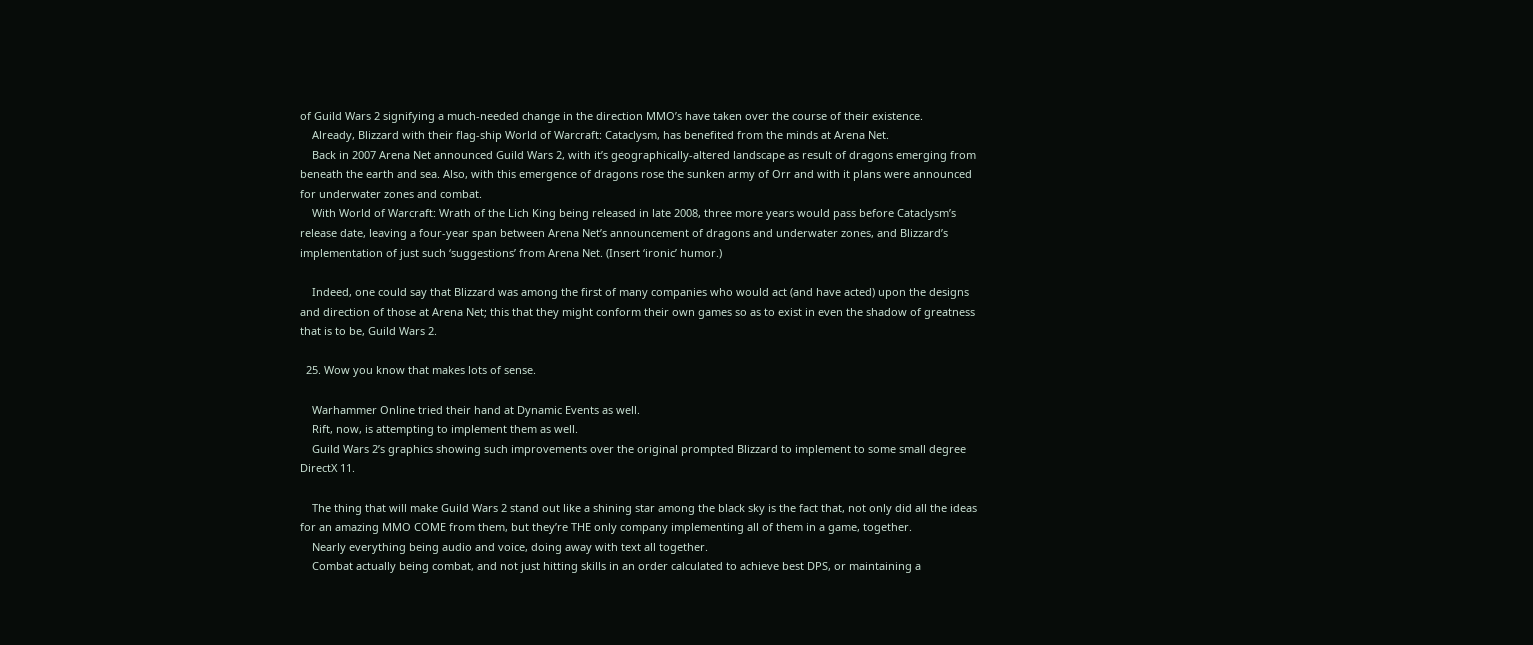of Guild Wars 2 signifying a much-needed change in the direction MMO’s have taken over the course of their existence.
    Already, Blizzard with their flag-ship World of Warcraft: Cataclysm, has benefited from the minds at Arena Net.
    Back in 2007 Arena Net announced Guild Wars 2, with it’s geographically-altered landscape as result of dragons emerging from beneath the earth and sea. Also, with this emergence of dragons rose the sunken army of Orr and with it plans were announced for underwater zones and combat.
    With World of Warcraft: Wrath of the Lich King being released in late 2008, three more years would pass before Cataclysm’s release date, leaving a four-year span between Arena Net’s announcement of dragons and underwater zones, and Blizzard’s implementation of just such ‘suggestions’ from Arena Net. (Insert ‘ironic’ humor.)

    Indeed, one could say that Blizzard was among the first of many companies who would act (and have acted) upon the designs and direction of those at Arena Net; this that they might conform their own games so as to exist in even the shadow of greatness that is to be, Guild Wars 2.

  25. Wow you know that makes lots of sense.

    Warhammer Online tried their hand at Dynamic Events as well.
    Rift, now, is attempting to implement them as well.
    Guild Wars 2’s graphics showing such improvements over the original prompted Blizzard to implement to some small degree DirectX 11.

    The thing that will make Guild Wars 2 stand out like a shining star among the black sky is the fact that, not only did all the ideas for an amazing MMO COME from them, but they’re THE only company implementing all of them in a game, together.
    Nearly everything being audio and voice, doing away with text all together.
    Combat actually being combat, and not just hitting skills in an order calculated to achieve best DPS, or maintaining a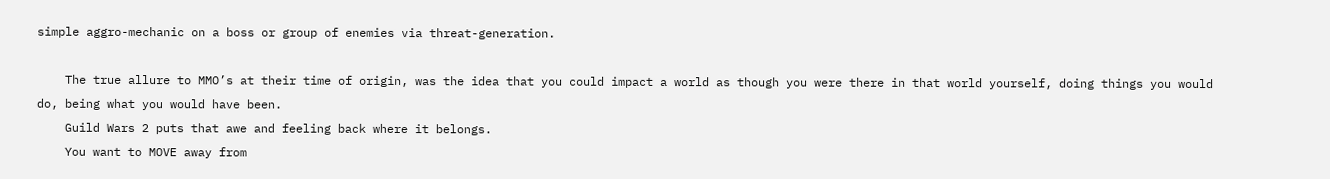simple aggro-mechanic on a boss or group of enemies via threat-generation.

    The true allure to MMO’s at their time of origin, was the idea that you could impact a world as though you were there in that world yourself, doing things you would do, being what you would have been.
    Guild Wars 2 puts that awe and feeling back where it belongs.
    You want to MOVE away from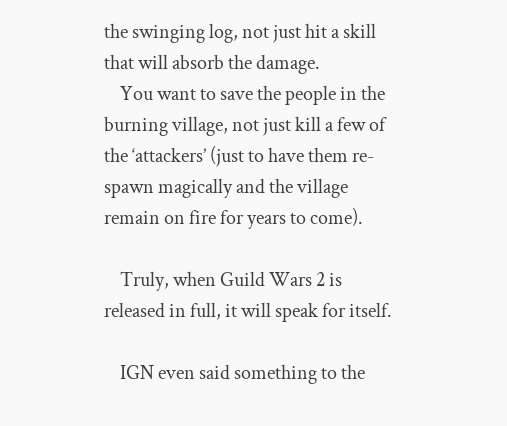the swinging log, not just hit a skill that will absorb the damage.
    You want to save the people in the burning village, not just kill a few of the ‘attackers’ (just to have them re-spawn magically and the village remain on fire for years to come).

    Truly, when Guild Wars 2 is released in full, it will speak for itself.

    IGN even said something to the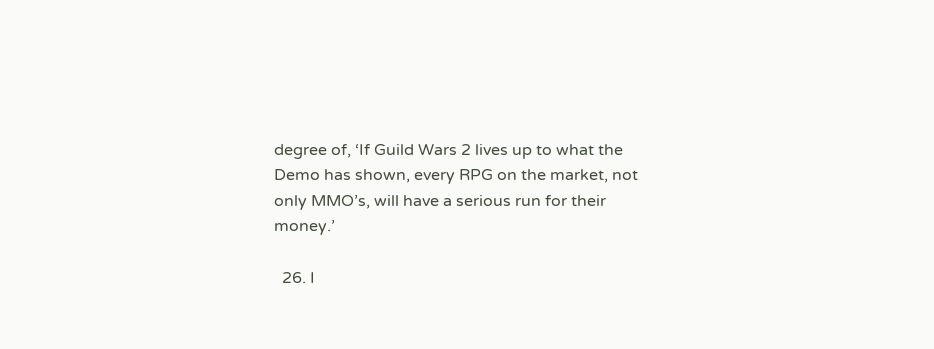degree of, ‘If Guild Wars 2 lives up to what the Demo has shown, every RPG on the market, not only MMO’s, will have a serious run for their money.’

  26. I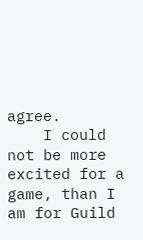agree.
    I could not be more excited for a game, than I am for Guild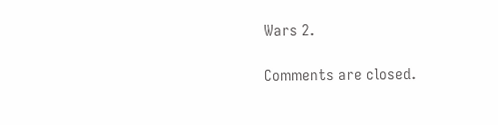Wars 2.

Comments are closed.